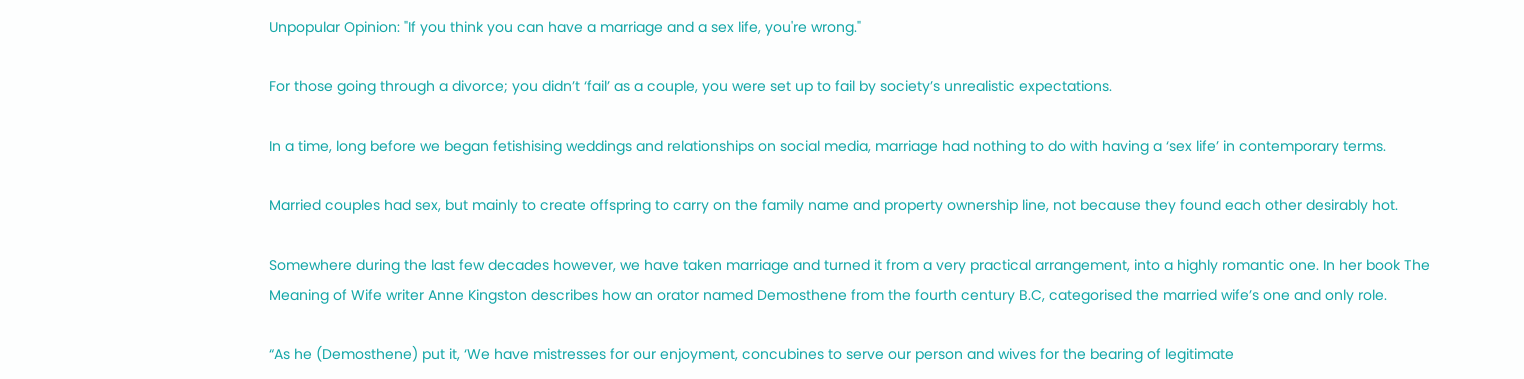Unpopular Opinion: "If you think you can have a marriage and a sex life, you're wrong."

For those going through a divorce; you didn’t ‘fail’ as a couple, you were set up to fail by society’s unrealistic expectations.

In a time, long before we began fetishising weddings and relationships on social media, marriage had nothing to do with having a ‘sex life’ in contemporary terms.

Married couples had sex, but mainly to create offspring to carry on the family name and property ownership line, not because they found each other desirably hot.

Somewhere during the last few decades however, we have taken marriage and turned it from a very practical arrangement, into a highly romantic one. In her book The Meaning of Wife writer Anne Kingston describes how an orator named Demosthene from the fourth century B.C, categorised the married wife’s one and only role.

“As he (Demosthene) put it, ‘We have mistresses for our enjoyment, concubines to serve our person and wives for the bearing of legitimate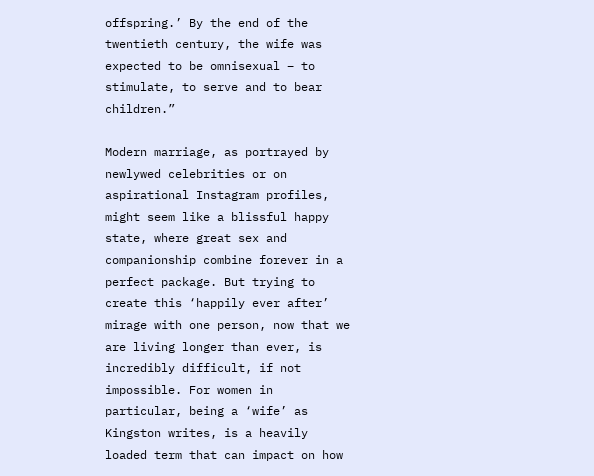offspring.’ By the end of the twentieth century, the wife was expected to be omnisexual – to stimulate, to serve and to bear children.”

Modern marriage, as portrayed by newlywed celebrities or on aspirational Instagram profiles, might seem like a blissful happy state, where great sex and companionship combine forever in a perfect package. But trying to create this ‘happily ever after’ mirage with one person, now that we are living longer than ever, is incredibly difficult, if not impossible. For women in particular, being a ‘wife’ as Kingston writes, is a heavily loaded term that can impact on how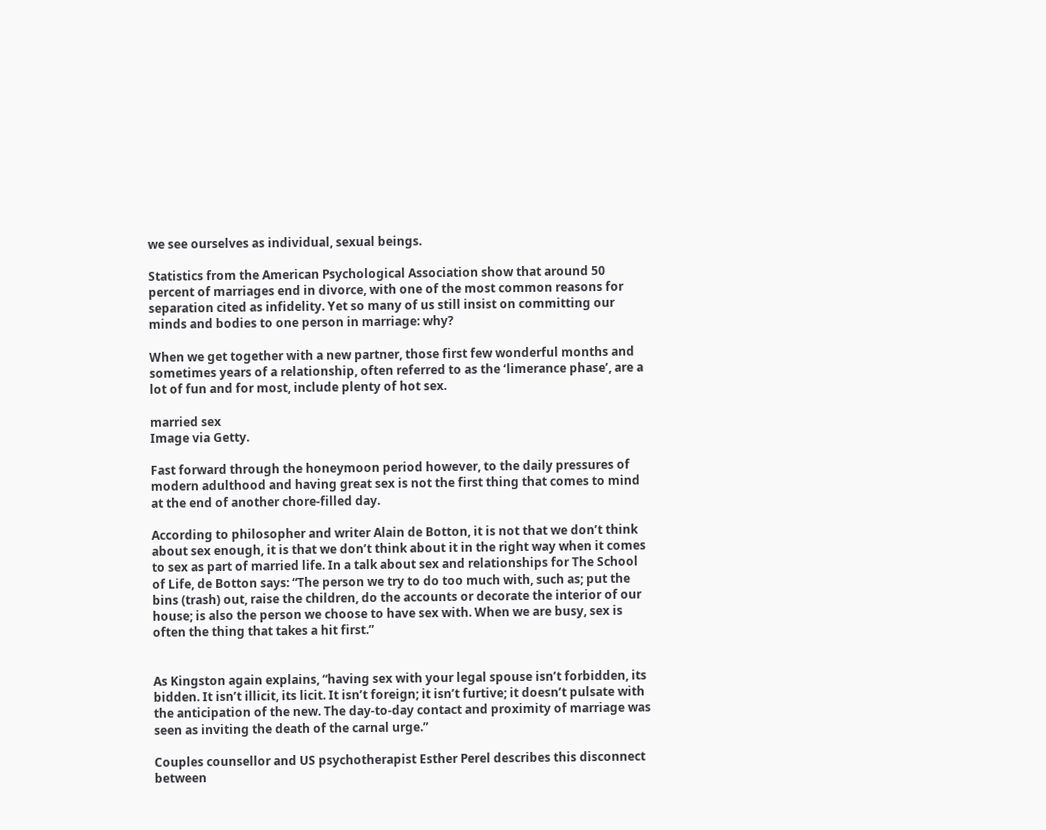we see ourselves as individual, sexual beings.

Statistics from the American Psychological Association show that around 50 percent of marriages end in divorce, with one of the most common reasons for separation cited as infidelity. Yet so many of us still insist on committing our minds and bodies to one person in marriage: why?

When we get together with a new partner, those first few wonderful months and sometimes years of a relationship, often referred to as the ‘limerance phase’, are a lot of fun and for most, include plenty of hot sex.

married sex
Image via Getty.

Fast forward through the honeymoon period however, to the daily pressures of modern adulthood and having great sex is not the first thing that comes to mind at the end of another chore-filled day.

According to philosopher and writer Alain de Botton, it is not that we don’t think about sex enough, it is that we don’t think about it in the right way when it comes to sex as part of married life. In a talk about sex and relationships for The School of Life, de Botton says: “The person we try to do too much with, such as; put the bins (trash) out, raise the children, do the accounts or decorate the interior of our house; is also the person we choose to have sex with. When we are busy, sex is often the thing that takes a hit first.”


As Kingston again explains, “having sex with your legal spouse isn’t forbidden, its bidden. It isn’t illicit, its licit. It isn’t foreign; it isn’t furtive; it doesn’t pulsate with the anticipation of the new. The day-to-day contact and proximity of marriage was seen as inviting the death of the carnal urge.”

Couples counsellor and US psychotherapist Esther Perel describes this disconnect between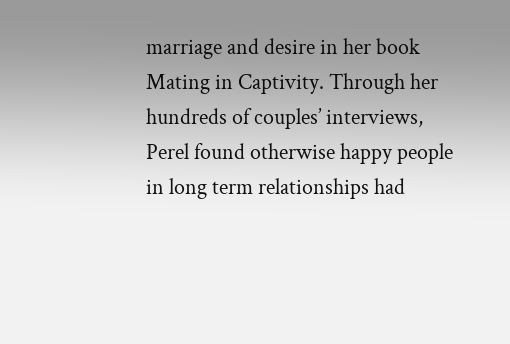marriage and desire in her book Mating in Captivity. Through her hundreds of couples’ interviews, Perel found otherwise happy people in long term relationships had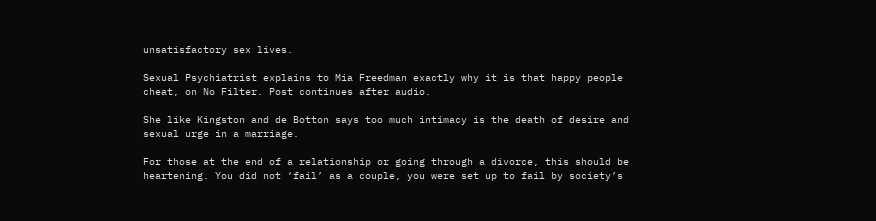unsatisfactory sex lives.

Sexual Psychiatrist explains to Mia Freedman exactly why it is that happy people cheat, on No Filter. Post continues after audio.

She like Kingston and de Botton says too much intimacy is the death of desire and sexual urge in a marriage.

For those at the end of a relationship or going through a divorce, this should be heartening. You did not ‘fail’ as a couple, you were set up to fail by society’s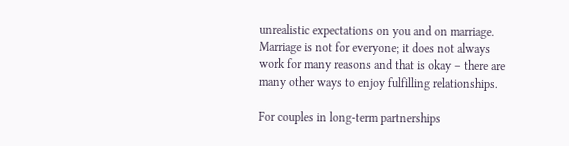unrealistic expectations on you and on marriage. Marriage is not for everyone; it does not always work for many reasons and that is okay – there are many other ways to enjoy fulfilling relationships.

For couples in long-term partnerships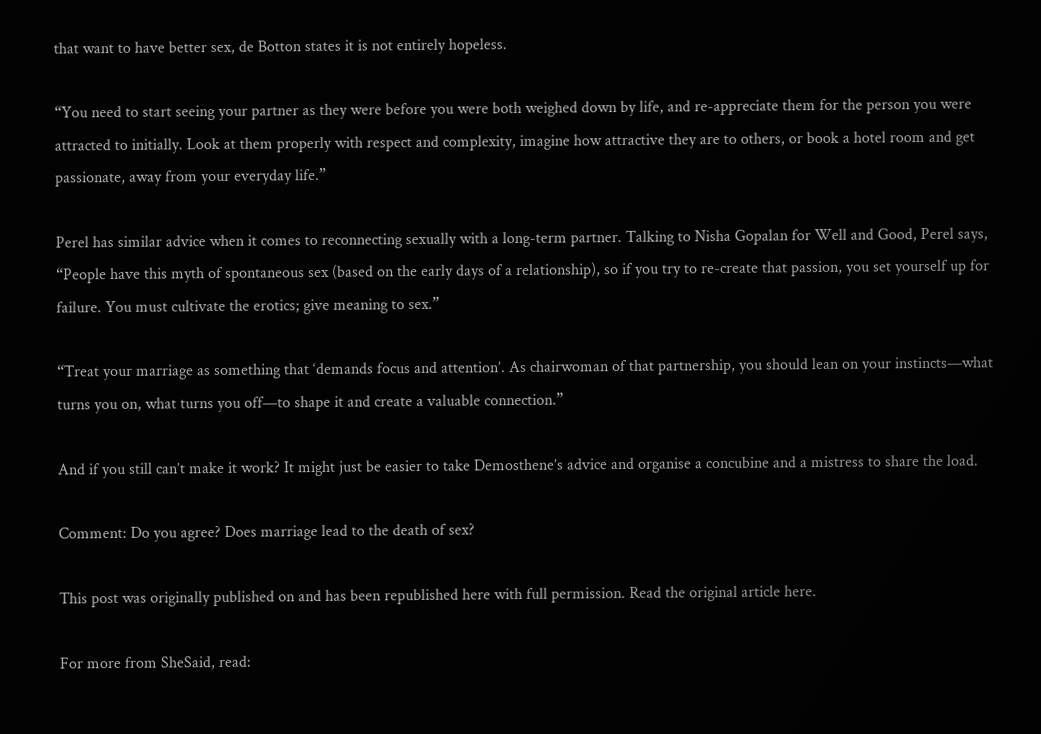that want to have better sex, de Botton states it is not entirely hopeless.

“You need to start seeing your partner as they were before you were both weighed down by life, and re-appreciate them for the person you were attracted to initially. Look at them properly with respect and complexity, imagine how attractive they are to others, or book a hotel room and get passionate, away from your everyday life.”

Perel has similar advice when it comes to reconnecting sexually with a long-term partner. Talking to Nisha Gopalan for Well and Good, Perel says, “People have this myth of spontaneous sex (based on the early days of a relationship), so if you try to re-create that passion, you set yourself up for failure. You must cultivate the erotics; give meaning to sex.”

“Treat your marriage as something that ‘demands focus and attention’. As chairwoman of that partnership, you should lean on your instincts—what turns you on, what turns you off—to shape it and create a valuable connection.”

And if you still can’t make it work? It might just be easier to take Demosthene’s advice and organise a concubine and a mistress to share the load.

Comment: Do you agree? Does marriage lead to the death of sex?

This post was originally published on and has been republished here with full permission. Read the original article here.

For more from SheSaid, read: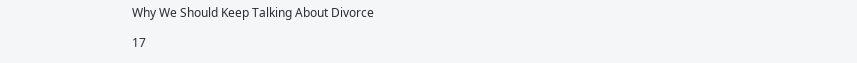Why We Should Keep Talking About Divorce

17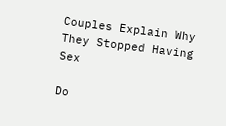Couples Explain Why They Stopped Having Sex

Do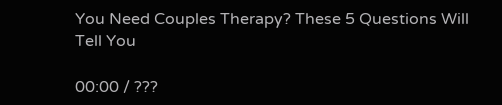You Need Couples Therapy? These 5 Questions Will Tell You

00:00 / ???